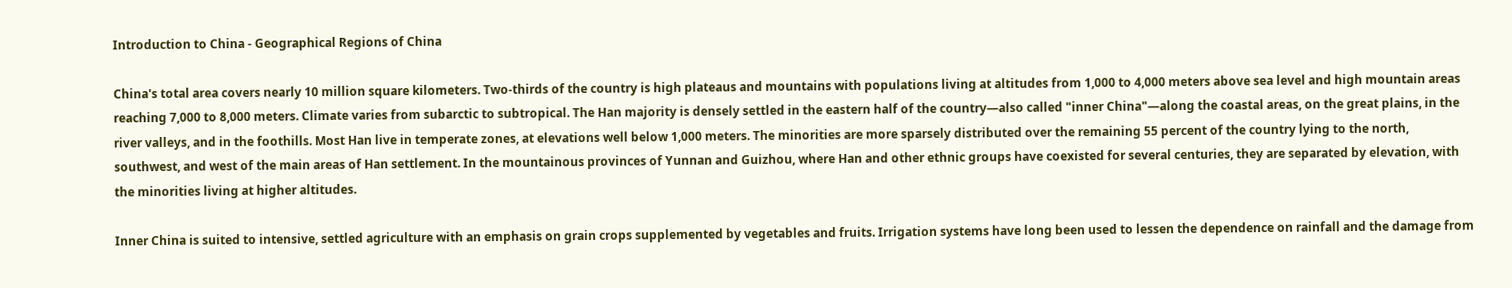Introduction to China - Geographical Regions of China

China's total area covers nearly 10 million square kilometers. Two-thirds of the country is high plateaus and mountains with populations living at altitudes from 1,000 to 4,000 meters above sea level and high mountain areas reaching 7,000 to 8,000 meters. Climate varies from subarctic to subtropical. The Han majority is densely settled in the eastern half of the country—also called "inner China"—along the coastal areas, on the great plains, in the river valleys, and in the foothills. Most Han live in temperate zones, at elevations well below 1,000 meters. The minorities are more sparsely distributed over the remaining 55 percent of the country lying to the north, southwest, and west of the main areas of Han settlement. In the mountainous provinces of Yunnan and Guizhou, where Han and other ethnic groups have coexisted for several centuries, they are separated by elevation, with the minorities living at higher altitudes.

Inner China is suited to intensive, settled agriculture with an emphasis on grain crops supplemented by vegetables and fruits. Irrigation systems have long been used to lessen the dependence on rainfall and the damage from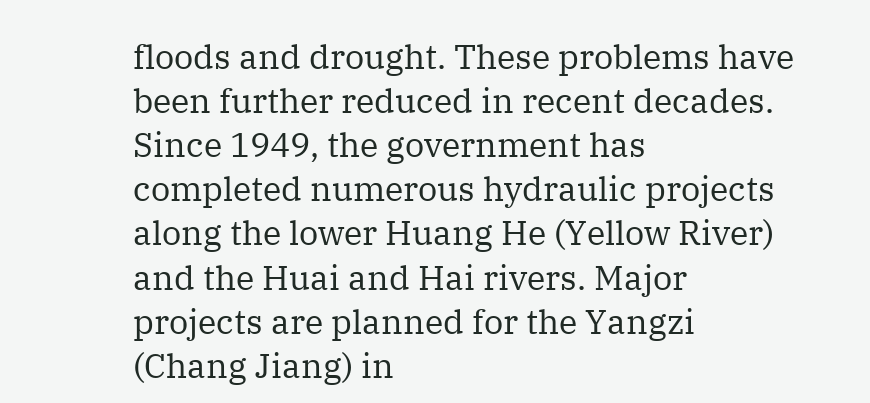floods and drought. These problems have been further reduced in recent decades. Since 1949, the government has completed numerous hydraulic projects along the lower Huang He (Yellow River) and the Huai and Hai rivers. Major projects are planned for the Yangzi (Chang Jiang) in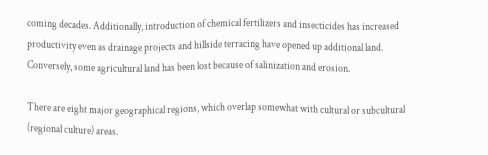coming decades. Additionally, introduction of chemical fertilizers and insecticides has increased productivity even as drainage projects and hillside terracing have opened up additional land. Conversely, some agricultural land has been lost because of salinization and erosion.

There are eight major geographical regions, which overlap somewhat with cultural or subcultural (regional culture) areas.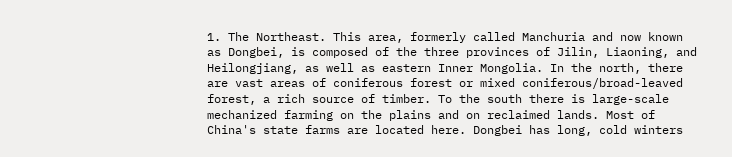1. The Northeast. This area, formerly called Manchuria and now known as Dongbei, is composed of the three provinces of Jilin, Liaoning, and Heilongjiang, as well as eastern Inner Mongolia. In the north, there are vast areas of coniferous forest or mixed coniferous/broad-leaved forest, a rich source of timber. To the south there is large-scale mechanized farming on the plains and on reclaimed lands. Most of China's state farms are located here. Dongbei has long, cold winters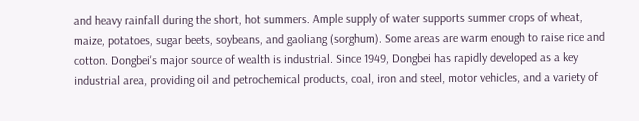and heavy rainfall during the short, hot summers. Ample supply of water supports summer crops of wheat, maize, potatoes, sugar beets, soybeans, and gaoliang (sorghum). Some areas are warm enough to raise rice and cotton. Dongbei's major source of wealth is industrial. Since 1949, Dongbei has rapidly developed as a key industrial area, providing oil and petrochemical products, coal, iron and steel, motor vehicles, and a variety of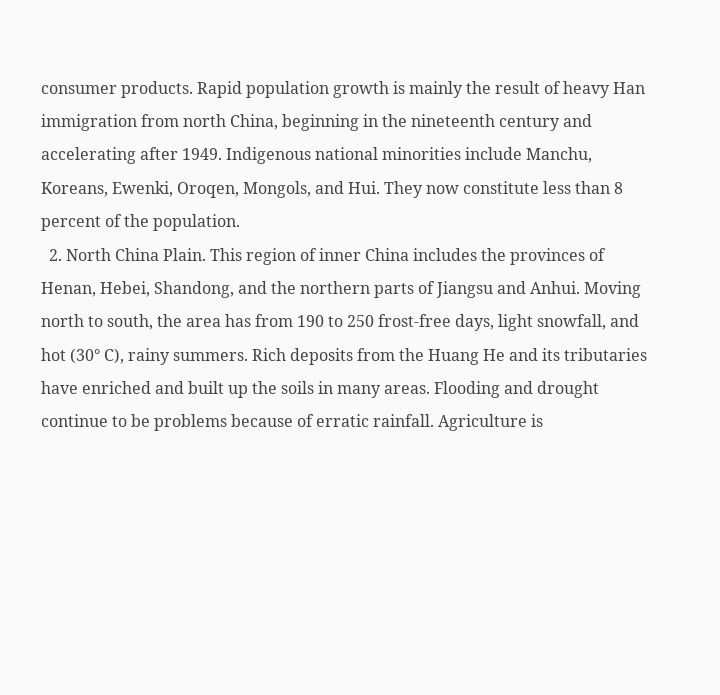consumer products. Rapid population growth is mainly the result of heavy Han immigration from north China, beginning in the nineteenth century and accelerating after 1949. Indigenous national minorities include Manchu, Koreans, Ewenki, Oroqen, Mongols, and Hui. They now constitute less than 8 percent of the population.
  2. North China Plain. This region of inner China includes the provinces of Henan, Hebei, Shandong, and the northern parts of Jiangsu and Anhui. Moving north to south, the area has from 190 to 250 frost-free days, light snowfall, and hot (30° C), rainy summers. Rich deposits from the Huang He and its tributaries have enriched and built up the soils in many areas. Flooding and drought continue to be problems because of erratic rainfall. Agriculture is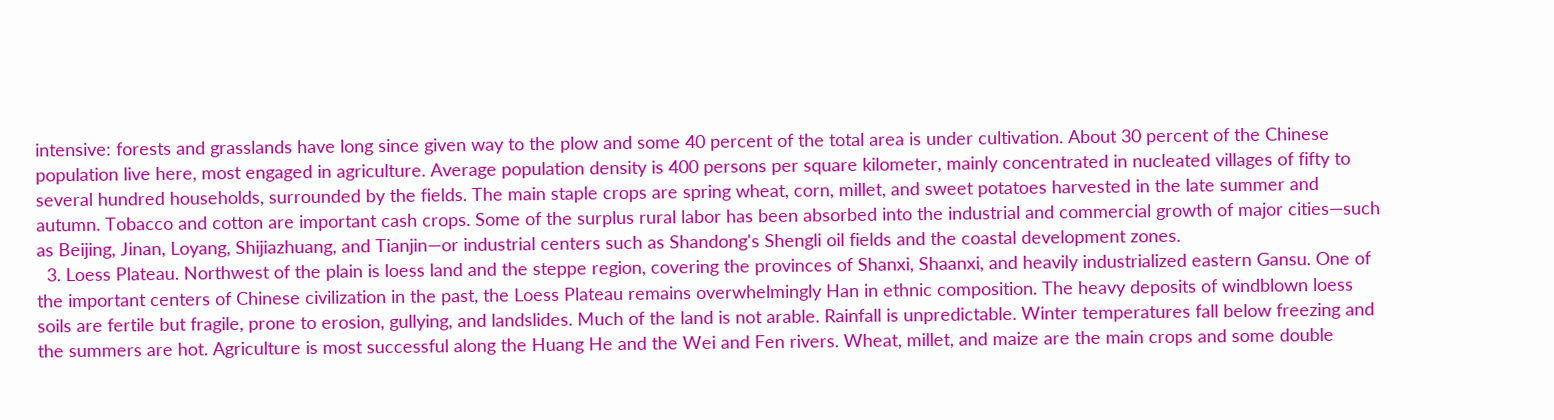intensive: forests and grasslands have long since given way to the plow and some 40 percent of the total area is under cultivation. About 30 percent of the Chinese population live here, most engaged in agriculture. Average population density is 400 persons per square kilometer, mainly concentrated in nucleated villages of fifty to several hundred households, surrounded by the fields. The main staple crops are spring wheat, corn, millet, and sweet potatoes harvested in the late summer and autumn. Tobacco and cotton are important cash crops. Some of the surplus rural labor has been absorbed into the industrial and commercial growth of major cities—such as Beijing, Jinan, Loyang, Shijiazhuang, and Tianjin—or industrial centers such as Shandong's Shengli oil fields and the coastal development zones.
  3. Loess Plateau. Northwest of the plain is loess land and the steppe region, covering the provinces of Shanxi, Shaanxi, and heavily industrialized eastern Gansu. One of the important centers of Chinese civilization in the past, the Loess Plateau remains overwhelmingly Han in ethnic composition. The heavy deposits of windblown loess soils are fertile but fragile, prone to erosion, gullying, and landslides. Much of the land is not arable. Rainfall is unpredictable. Winter temperatures fall below freezing and the summers are hot. Agriculture is most successful along the Huang He and the Wei and Fen rivers. Wheat, millet, and maize are the main crops and some double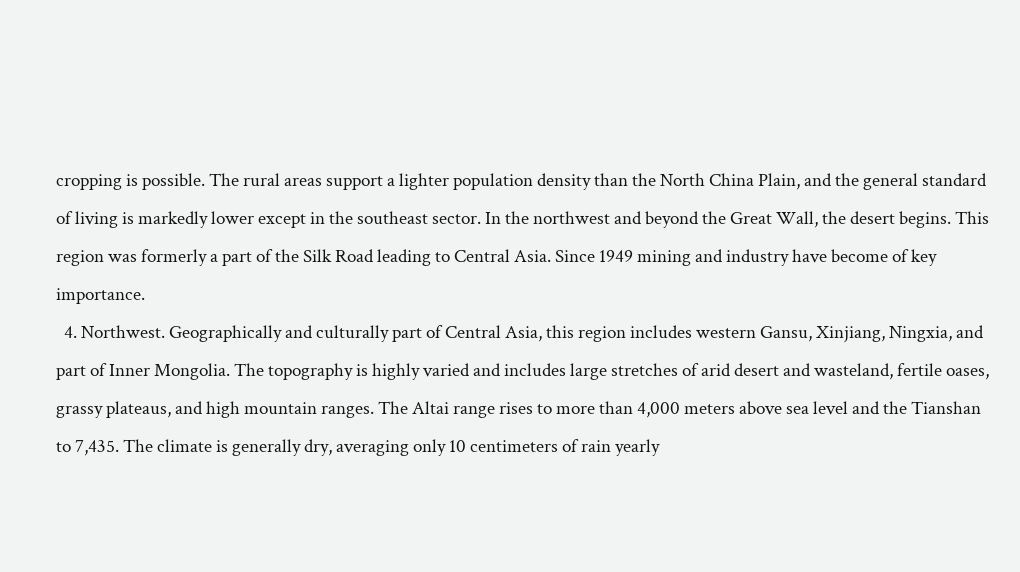cropping is possible. The rural areas support a lighter population density than the North China Plain, and the general standard of living is markedly lower except in the southeast sector. In the northwest and beyond the Great Wall, the desert begins. This region was formerly a part of the Silk Road leading to Central Asia. Since 1949 mining and industry have become of key importance.
  4. Northwest. Geographically and culturally part of Central Asia, this region includes western Gansu, Xinjiang, Ningxia, and part of Inner Mongolia. The topography is highly varied and includes large stretches of arid desert and wasteland, fertile oases, grassy plateaus, and high mountain ranges. The Altai range rises to more than 4,000 meters above sea level and the Tianshan to 7,435. The climate is generally dry, averaging only 10 centimeters of rain yearly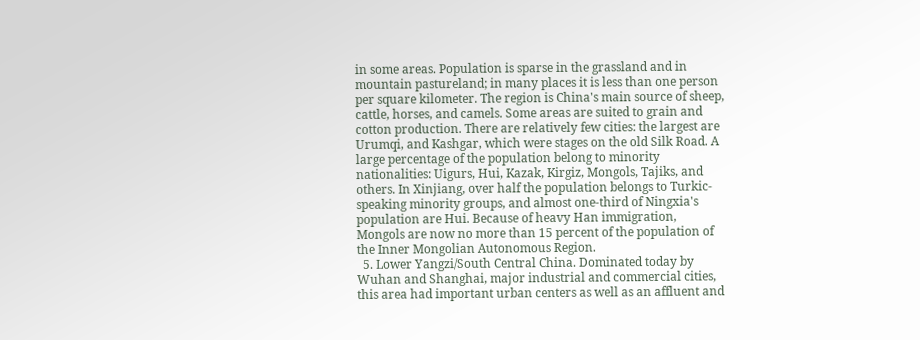in some areas. Population is sparse in the grassland and in mountain pastureland; in many places it is less than one person per square kilometer. The region is China's main source of sheep, cattle, horses, and camels. Some areas are suited to grain and cotton production. There are relatively few cities: the largest are Urumqi, and Kashgar, which were stages on the old Silk Road. A large percentage of the population belong to minority nationalities: Uigurs, Hui, Kazak, Kirgiz, Mongols, Tajiks, and others. In Xinjiang, over half the population belongs to Turkic-speaking minority groups, and almost one-third of Ningxia's population are Hui. Because of heavy Han immigration, Mongols are now no more than 15 percent of the population of the Inner Mongolian Autonomous Region.
  5. Lower Yangzi/South Central China. Dominated today by Wuhan and Shanghai, major industrial and commercial cities, this area had important urban centers as well as an affluent and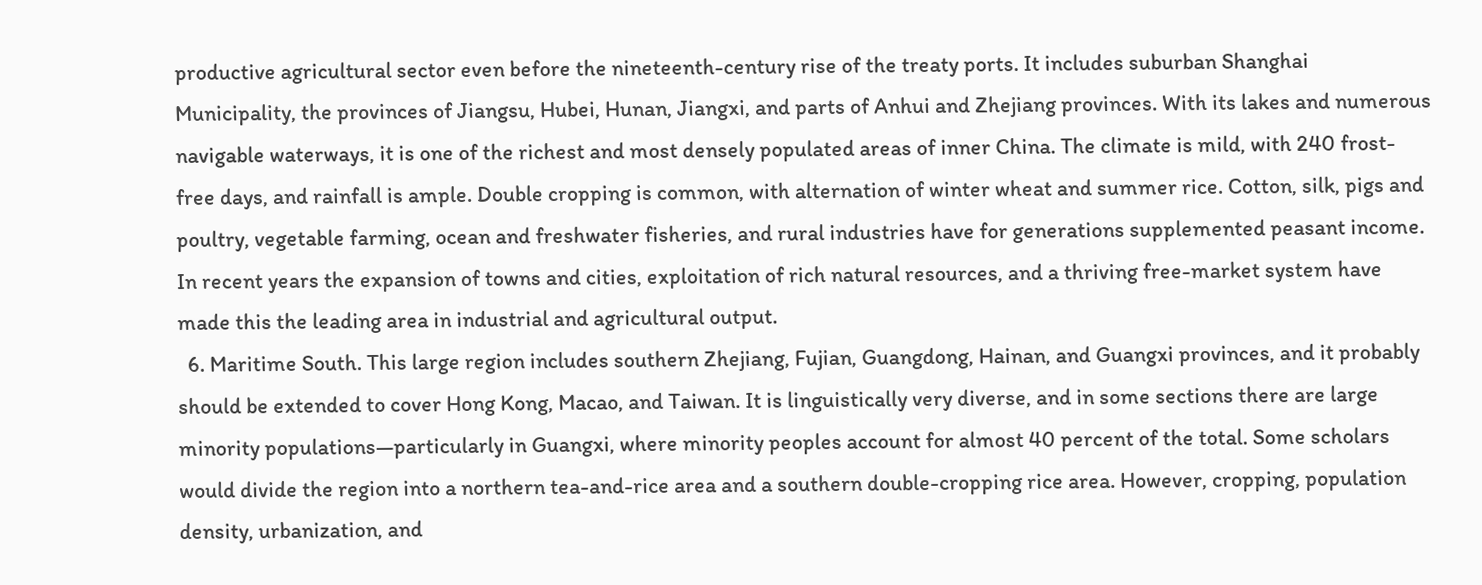productive agricultural sector even before the nineteenth-century rise of the treaty ports. It includes suburban Shanghai Municipality, the provinces of Jiangsu, Hubei, Hunan, Jiangxi, and parts of Anhui and Zhejiang provinces. With its lakes and numerous navigable waterways, it is one of the richest and most densely populated areas of inner China. The climate is mild, with 240 frost-free days, and rainfall is ample. Double cropping is common, with alternation of winter wheat and summer rice. Cotton, silk, pigs and poultry, vegetable farming, ocean and freshwater fisheries, and rural industries have for generations supplemented peasant income. In recent years the expansion of towns and cities, exploitation of rich natural resources, and a thriving free-market system have made this the leading area in industrial and agricultural output.
  6. Maritime South. This large region includes southern Zhejiang, Fujian, Guangdong, Hainan, and Guangxi provinces, and it probably should be extended to cover Hong Kong, Macao, and Taiwan. It is linguistically very diverse, and in some sections there are large minority populations—particularly in Guangxi, where minority peoples account for almost 40 percent of the total. Some scholars would divide the region into a northern tea-and-rice area and a southern double-cropping rice area. However, cropping, population density, urbanization, and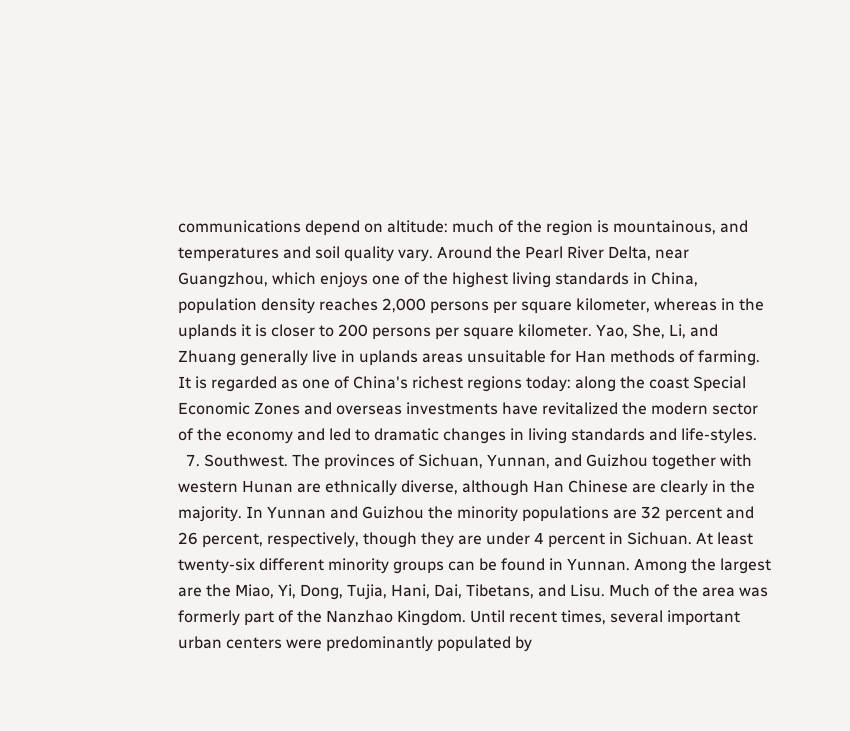communications depend on altitude: much of the region is mountainous, and temperatures and soil quality vary. Around the Pearl River Delta, near Guangzhou, which enjoys one of the highest living standards in China, population density reaches 2,000 persons per square kilometer, whereas in the uplands it is closer to 200 persons per square kilometer. Yao, She, Li, and Zhuang generally live in uplands areas unsuitable for Han methods of farming. It is regarded as one of China's richest regions today: along the coast Special Economic Zones and overseas investments have revitalized the modern sector of the economy and led to dramatic changes in living standards and life-styles.
  7. Southwest. The provinces of Sichuan, Yunnan, and Guizhou together with western Hunan are ethnically diverse, although Han Chinese are clearly in the majority. In Yunnan and Guizhou the minority populations are 32 percent and 26 percent, respectively, though they are under 4 percent in Sichuan. At least twenty-six different minority groups can be found in Yunnan. Among the largest are the Miao, Yi, Dong, Tujia, Hani, Dai, Tibetans, and Lisu. Much of the area was formerly part of the Nanzhao Kingdom. Until recent times, several important urban centers were predominantly populated by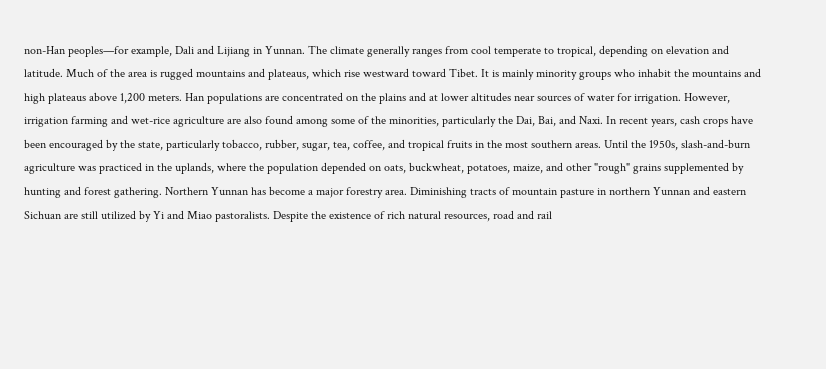non-Han peoples—for example, Dali and Lijiang in Yunnan. The climate generally ranges from cool temperate to tropical, depending on elevation and latitude. Much of the area is rugged mountains and plateaus, which rise westward toward Tibet. It is mainly minority groups who inhabit the mountains and high plateaus above 1,200 meters. Han populations are concentrated on the plains and at lower altitudes near sources of water for irrigation. However, irrigation farming and wet-rice agriculture are also found among some of the minorities, particularly the Dai, Bai, and Naxi. In recent years, cash crops have been encouraged by the state, particularly tobacco, rubber, sugar, tea, coffee, and tropical fruits in the most southern areas. Until the 1950s, slash-and-burn agriculture was practiced in the uplands, where the population depended on oats, buckwheat, potatoes, maize, and other "rough" grains supplemented by hunting and forest gathering. Northern Yunnan has become a major forestry area. Diminishing tracts of mountain pasture in northern Yunnan and eastern Sichuan are still utilized by Yi and Miao pastoralists. Despite the existence of rich natural resources, road and rail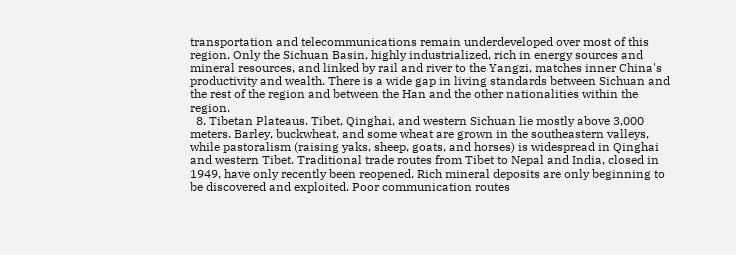transportation and telecommunications remain underdeveloped over most of this region. Only the Sichuan Basin, highly industrialized, rich in energy sources and mineral resources, and linked by rail and river to the Yangzi, matches inner China's productivity and wealth. There is a wide gap in living standards between Sichuan and the rest of the region and between the Han and the other nationalities within the region.
  8. Tibetan Plateaus. Tibet, Qinghai, and western Sichuan lie mostly above 3,000 meters. Barley, buckwheat, and some wheat are grown in the southeastern valleys, while pastoralism (raising yaks, sheep, goats, and horses) is widespread in Qinghai and western Tibet. Traditional trade routes from Tibet to Nepal and India, closed in 1949, have only recently been reopened. Rich mineral deposits are only beginning to be discovered and exploited. Poor communication routes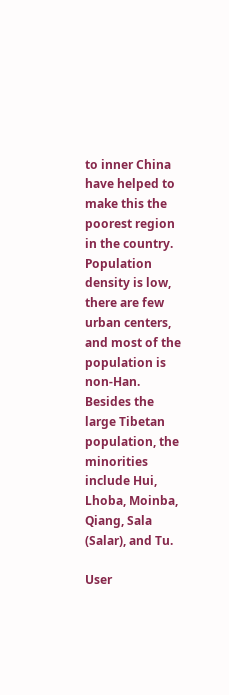to inner China have helped to make this the poorest region in the country. Population density is low, there are few urban centers, and most of the population is non-Han. Besides the large Tibetan population, the minorities include Hui, Lhoba, Moinba, Qiang, Sala (Salar), and Tu.

User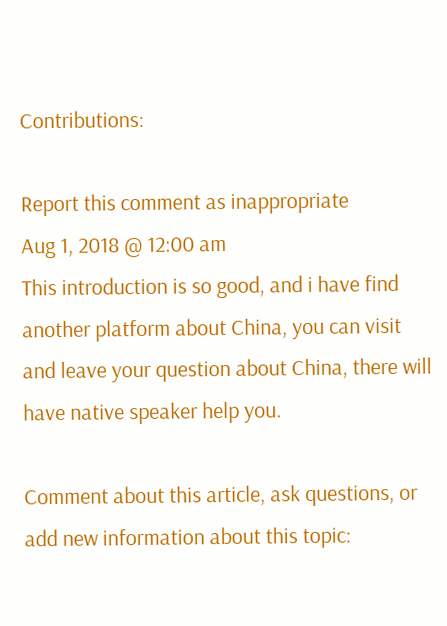Contributions:

Report this comment as inappropriate
Aug 1, 2018 @ 12:00 am
This introduction is so good, and i have find another platform about China, you can visit and leave your question about China, there will have native speaker help you.

Comment about this article, ask questions, or add new information about this topic: